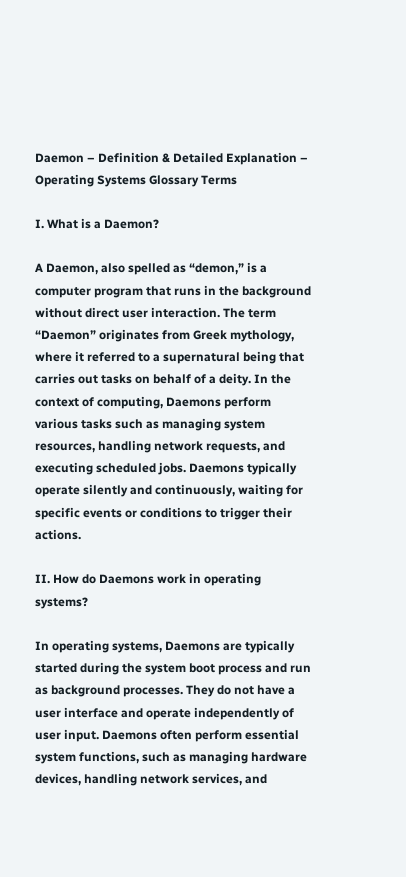Daemon – Definition & Detailed Explanation – Operating Systems Glossary Terms

I. What is a Daemon?

A Daemon, also spelled as “demon,” is a computer program that runs in the background without direct user interaction. The term “Daemon” originates from Greek mythology, where it referred to a supernatural being that carries out tasks on behalf of a deity. In the context of computing, Daemons perform various tasks such as managing system resources, handling network requests, and executing scheduled jobs. Daemons typically operate silently and continuously, waiting for specific events or conditions to trigger their actions.

II. How do Daemons work in operating systems?

In operating systems, Daemons are typically started during the system boot process and run as background processes. They do not have a user interface and operate independently of user input. Daemons often perform essential system functions, such as managing hardware devices, handling network services, and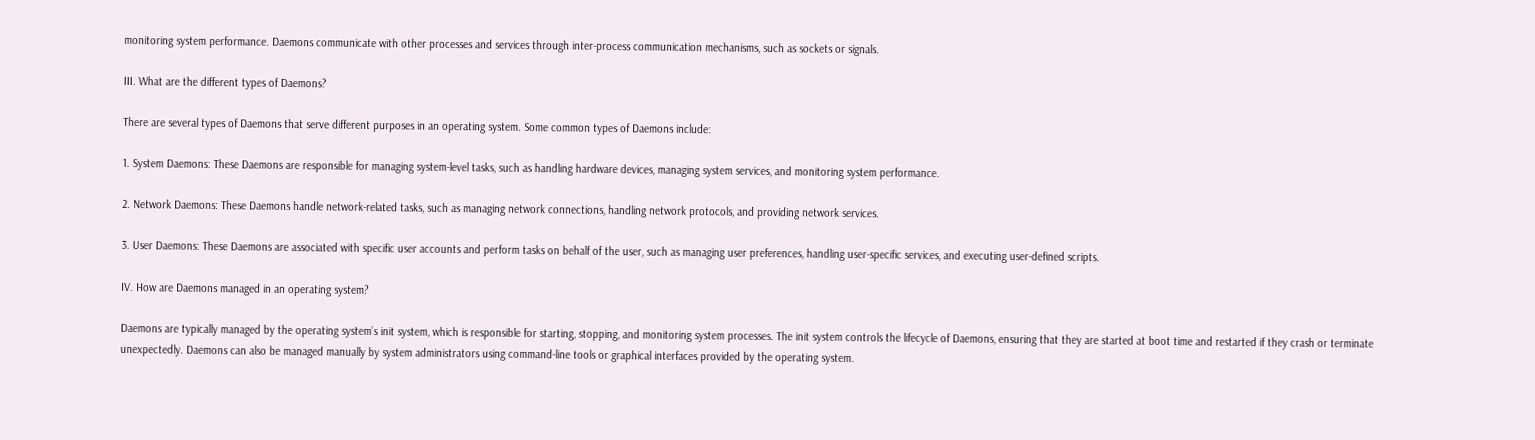monitoring system performance. Daemons communicate with other processes and services through inter-process communication mechanisms, such as sockets or signals.

III. What are the different types of Daemons?

There are several types of Daemons that serve different purposes in an operating system. Some common types of Daemons include:

1. System Daemons: These Daemons are responsible for managing system-level tasks, such as handling hardware devices, managing system services, and monitoring system performance.

2. Network Daemons: These Daemons handle network-related tasks, such as managing network connections, handling network protocols, and providing network services.

3. User Daemons: These Daemons are associated with specific user accounts and perform tasks on behalf of the user, such as managing user preferences, handling user-specific services, and executing user-defined scripts.

IV. How are Daemons managed in an operating system?

Daemons are typically managed by the operating system’s init system, which is responsible for starting, stopping, and monitoring system processes. The init system controls the lifecycle of Daemons, ensuring that they are started at boot time and restarted if they crash or terminate unexpectedly. Daemons can also be managed manually by system administrators using command-line tools or graphical interfaces provided by the operating system.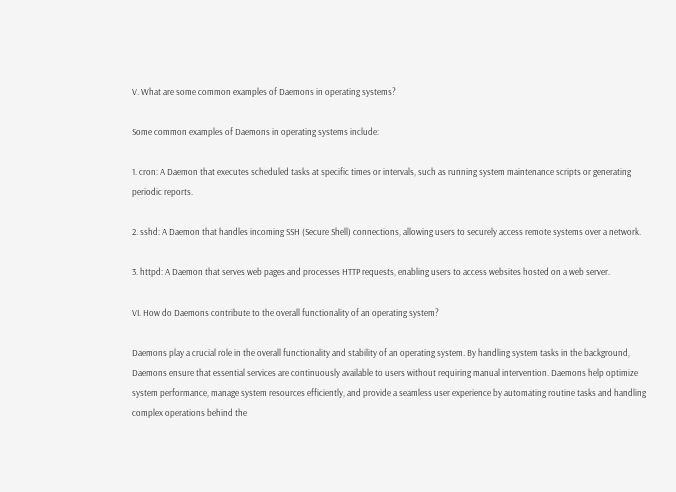V. What are some common examples of Daemons in operating systems?

Some common examples of Daemons in operating systems include:

1. cron: A Daemon that executes scheduled tasks at specific times or intervals, such as running system maintenance scripts or generating periodic reports.

2. sshd: A Daemon that handles incoming SSH (Secure Shell) connections, allowing users to securely access remote systems over a network.

3. httpd: A Daemon that serves web pages and processes HTTP requests, enabling users to access websites hosted on a web server.

VI. How do Daemons contribute to the overall functionality of an operating system?

Daemons play a crucial role in the overall functionality and stability of an operating system. By handling system tasks in the background, Daemons ensure that essential services are continuously available to users without requiring manual intervention. Daemons help optimize system performance, manage system resources efficiently, and provide a seamless user experience by automating routine tasks and handling complex operations behind the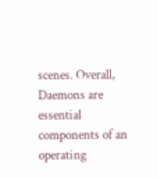scenes. Overall, Daemons are essential components of an operating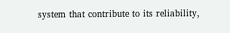system that contribute to its reliability,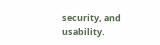security, and usability.